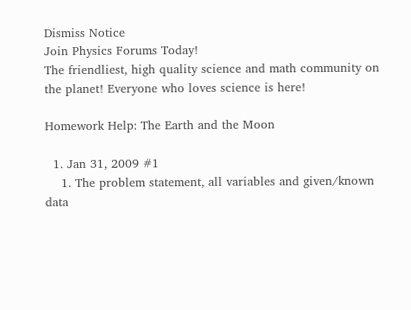Dismiss Notice
Join Physics Forums Today!
The friendliest, high quality science and math community on the planet! Everyone who loves science is here!

Homework Help: The Earth and the Moon

  1. Jan 31, 2009 #1
    1. The problem statement, all variables and given/known data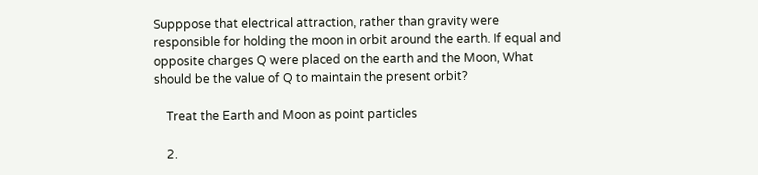Supppose that electrical attraction, rather than gravity were responsible for holding the moon in orbit around the earth. If equal and opposite charges Q were placed on the earth and the Moon, What should be the value of Q to maintain the present orbit?

    Treat the Earth and Moon as point particles

    2.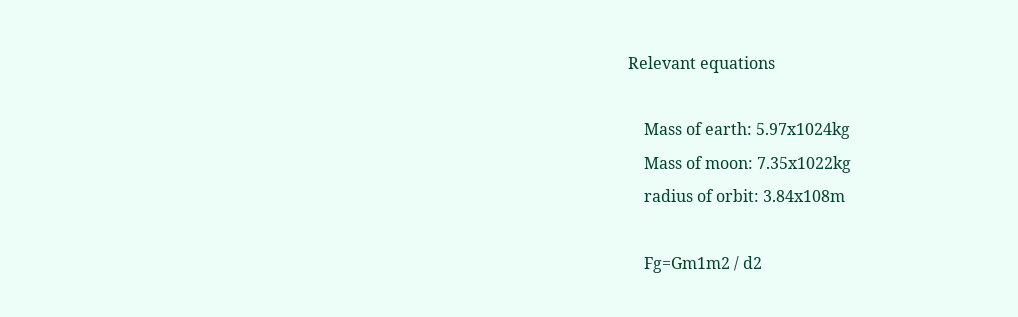Relevant equations

    Mass of earth: 5.97x1024kg
    Mass of moon: 7.35x1022kg
    radius of orbit: 3.84x108m

    Fg=Gm1m2 / d2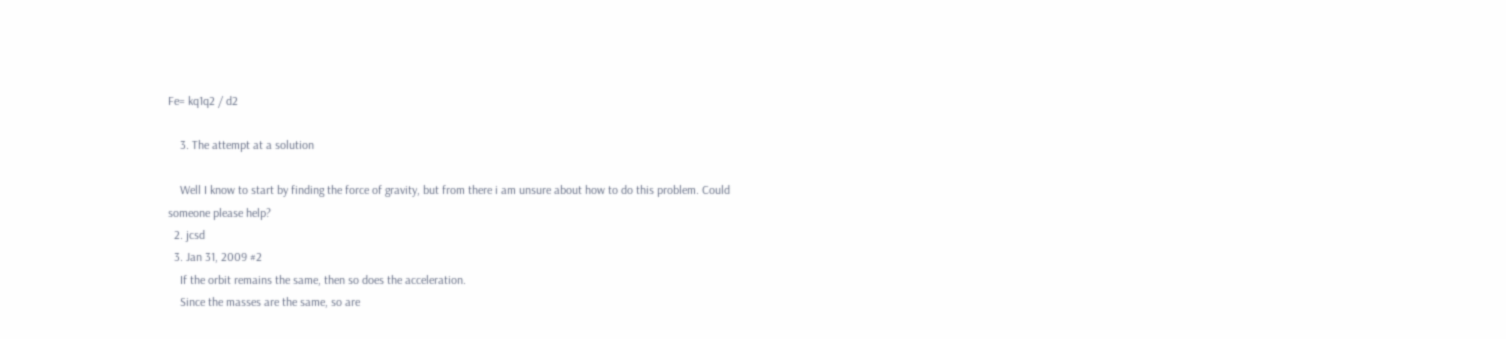Fe= kq1q2 / d2

    3. The attempt at a solution

    Well I know to start by finding the force of gravity, but from there i am unsure about how to do this problem. Could someone please help?
  2. jcsd
  3. Jan 31, 2009 #2
    If the orbit remains the same, then so does the acceleration.
    Since the masses are the same, so are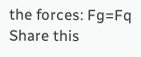the forces: Fg=Fq
Share this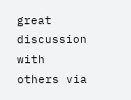great discussion with others via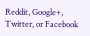Reddit, Google+, Twitter, or Facebook